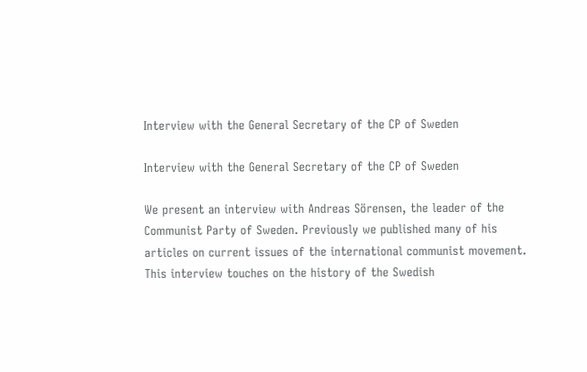Interview with the General Secretary of the CP of Sweden

Interview with the General Secretary of the CP of Sweden

We present an interview with Andreas Sörensen, the leader of the Communist Party of Sweden. Previously we published many of his articles on current issues of the international communist movement. This interview touches on the history of the Swedish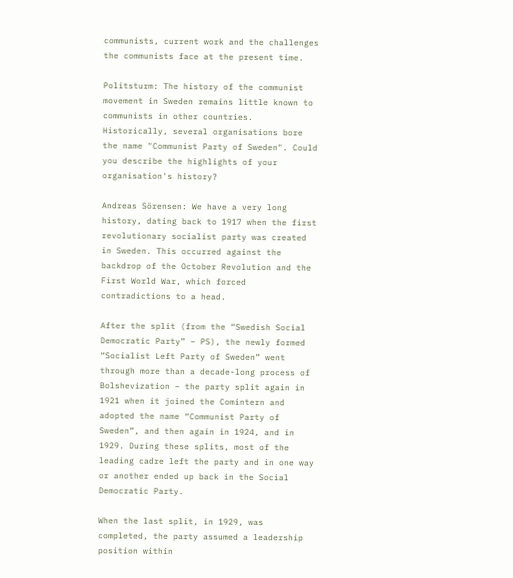communists, current work and the challenges the communists face at the present time.

Politsturm: The history of the communist movement in Sweden remains little known to communists in other countries. Historically, several organisations bore the name "Communist Party of Sweden". Could you describe the highlights of your organisation's history?

Andreas Sörensen: We have a very long history, dating back to 1917 when the first revolutionary socialist party was created in Sweden. This occurred against the backdrop of the October Revolution and the First World War, which forced contradictions to a head.

After the split (from the “Swedish Social Democratic Party” – PS), the newly formed “Socialist Left Party of Sweden” went through more than a decade-long process of Bolshevization – the party split again in 1921 when it joined the Comintern and adopted the name “Communist Party of Sweden”, and then again in 1924, and in 1929. During these splits, most of the leading cadre left the party and in one way or another ended up back in the Social Democratic Party.

When the last split, in 1929, was completed, the party assumed a leadership position within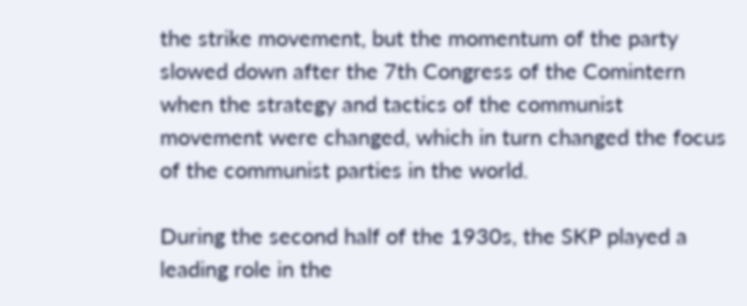the strike movement, but the momentum of the party slowed down after the 7th Congress of the Comintern when the strategy and tactics of the communist movement were changed, which in turn changed the focus of the communist parties in the world.

During the second half of the 1930s, the SKP played a leading role in the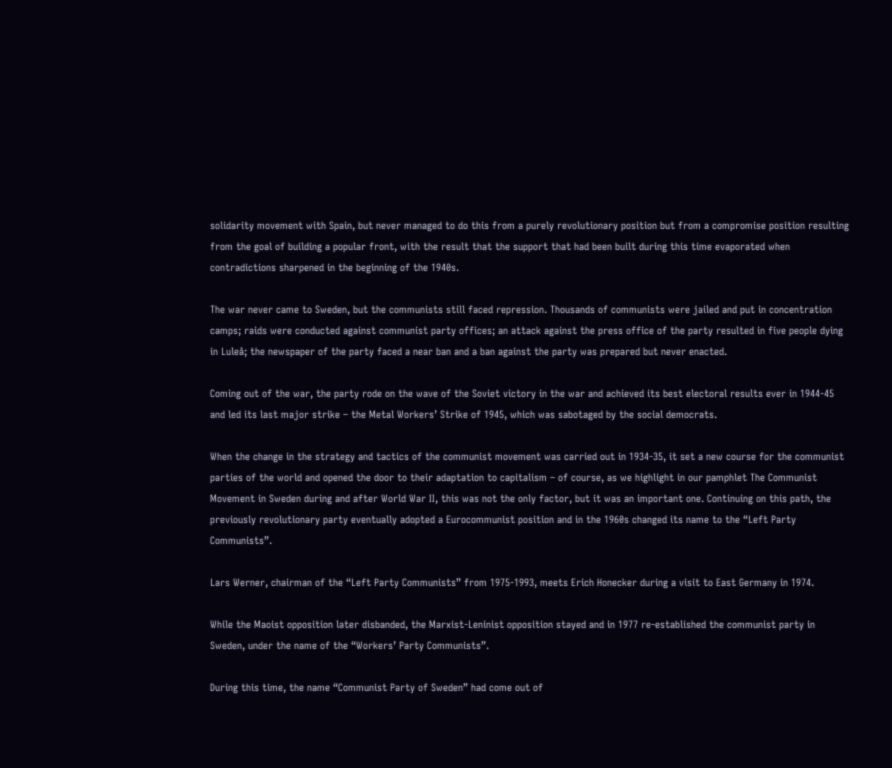solidarity movement with Spain, but never managed to do this from a purely revolutionary position but from a compromise position resulting from the goal of building a popular front, with the result that the support that had been built during this time evaporated when contradictions sharpened in the beginning of the 1940s.

The war never came to Sweden, but the communists still faced repression. Thousands of communists were jailed and put in concentration camps; raids were conducted against communist party offices; an attack against the press office of the party resulted in five people dying in Luleå; the newspaper of the party faced a near ban and a ban against the party was prepared but never enacted.

Coming out of the war, the party rode on the wave of the Soviet victory in the war and achieved its best electoral results ever in 1944-45 and led its last major strike – the Metal Workers’ Strike of 1945, which was sabotaged by the social democrats.

When the change in the strategy and tactics of the communist movement was carried out in 1934-35, it set a new course for the communist parties of the world and opened the door to their adaptation to capitalism – of course, as we highlight in our pamphlet The Communist Movement in Sweden during and after World War II, this was not the only factor, but it was an important one. Continuing on this path, the previously revolutionary party eventually adopted a Eurocommunist position and in the 1960s changed its name to the “Left Party Communists”.

Lars Werner, chairman of the “Left Party Communists” from 1975-1993, meets Erich Honecker during a visit to East Germany in 1974.

While the Maoist opposition later disbanded, the Marxist-Leninist opposition stayed and in 1977 re-established the communist party in Sweden, under the name of the “Workers’ Party Communists”.

During this time, the name “Communist Party of Sweden” had come out of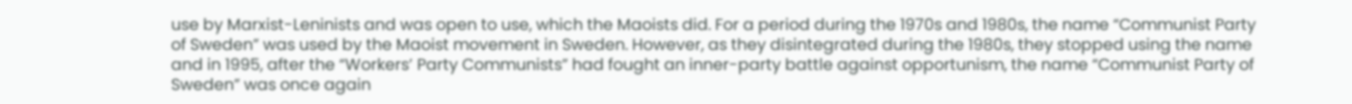use by Marxist-Leninists and was open to use, which the Maoists did. For a period during the 1970s and 1980s, the name “Communist Party of Sweden” was used by the Maoist movement in Sweden. However, as they disintegrated during the 1980s, they stopped using the name and in 1995, after the “Workers’ Party Communists” had fought an inner-party battle against opportunism, the name “Communist Party of Sweden” was once again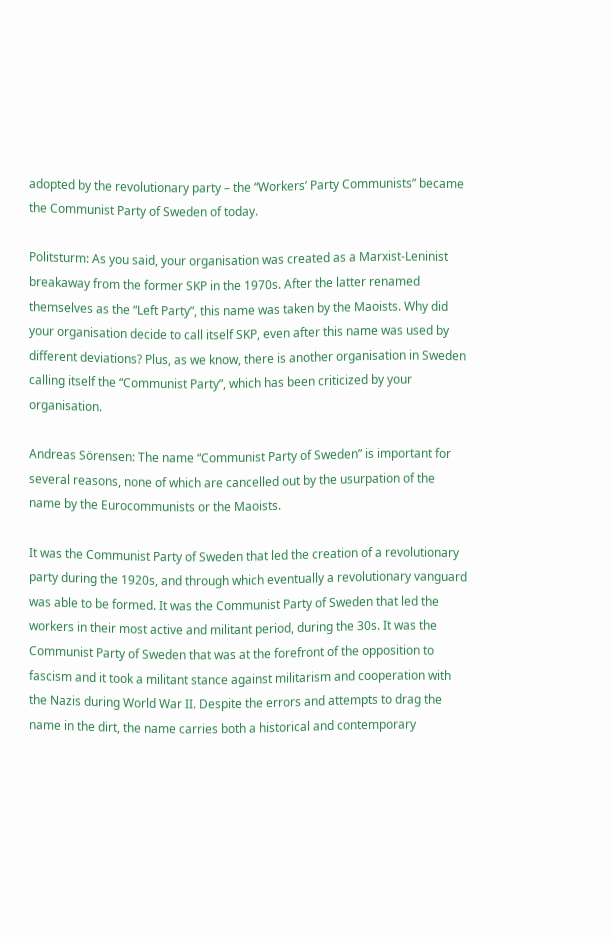adopted by the revolutionary party – the “Workers’ Party Communists” became the Communist Party of Sweden of today.

Politsturm: As you said, your organisation was created as a Marxist-Leninist breakaway from the former SKP in the 1970s. After the latter renamed themselves as the “Left Party”, this name was taken by the Maoists. Why did your organisation decide to call itself SKP, even after this name was used by different deviations? Plus, as we know, there is another organisation in Sweden calling itself the “Communist Party”, which has been criticized by your organisation.

Andreas Sörensen: The name “Communist Party of Sweden” is important for several reasons, none of which are cancelled out by the usurpation of the name by the Eurocommunists or the Maoists.

It was the Communist Party of Sweden that led the creation of a revolutionary party during the 1920s, and through which eventually a revolutionary vanguard was able to be formed. It was the Communist Party of Sweden that led the workers in their most active and militant period, during the 30s. It was the Communist Party of Sweden that was at the forefront of the opposition to fascism and it took a militant stance against militarism and cooperation with the Nazis during World War II. Despite the errors and attempts to drag the name in the dirt, the name carries both a historical and contemporary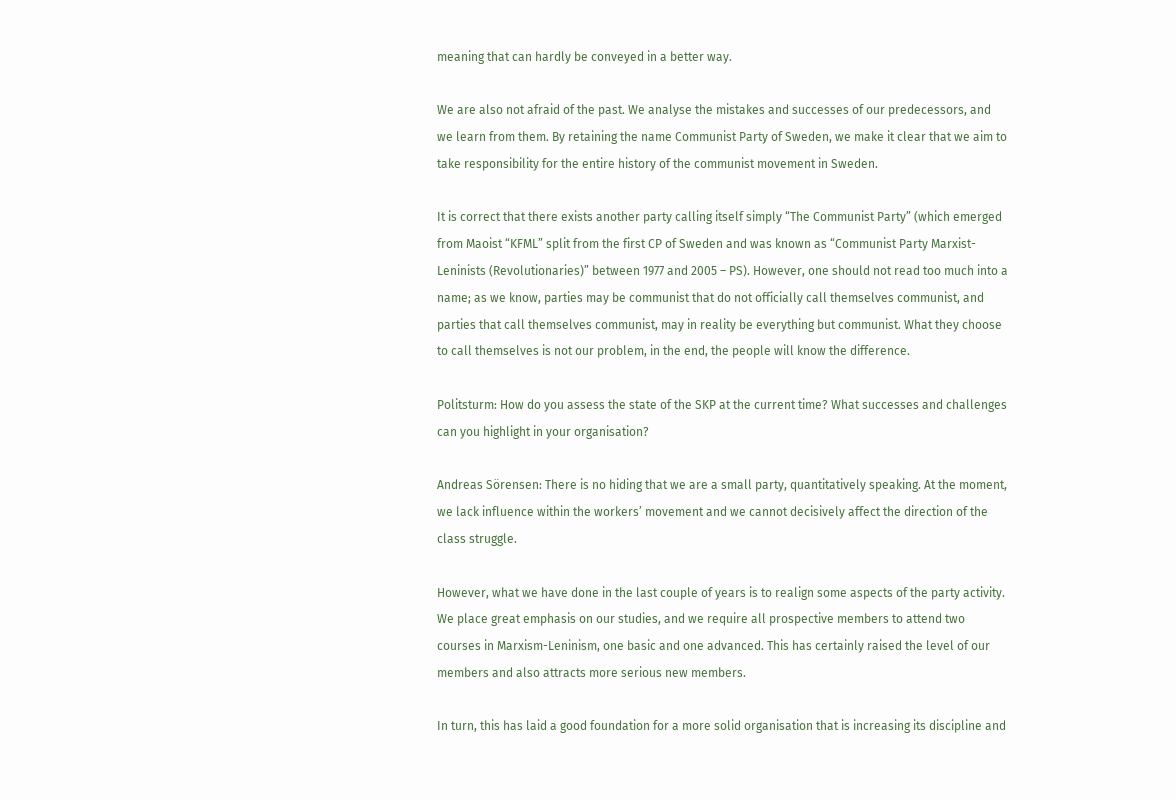meaning that can hardly be conveyed in a better way.

We are also not afraid of the past. We analyse the mistakes and successes of our predecessors, and we learn from them. By retaining the name Communist Party of Sweden, we make it clear that we aim to take responsibility for the entire history of the communist movement in Sweden.

It is correct that there exists another party calling itself simply “The Communist Party” (which emerged from Maoist “KFML” split from the first CP of Sweden and was known as “Communist Party Marxist-Leninists (Revolutionaries)” between 1977 and 2005 – PS). However, one should not read too much into a name; as we know, parties may be communist that do not officially call themselves communist, and parties that call themselves communist, may in reality be everything but communist. What they choose to call themselves is not our problem, in the end, the people will know the difference.

Politsturm: How do you assess the state of the SKP at the current time? What successes and challenges can you highlight in your organisation?

Andreas Sörensen: There is no hiding that we are a small party, quantitatively speaking. At the moment, we lack influence within the workers’ movement and we cannot decisively affect the direction of the class struggle.

However, what we have done in the last couple of years is to realign some aspects of the party activity. We place great emphasis on our studies, and we require all prospective members to attend two courses in Marxism-Leninism, one basic and one advanced. This has certainly raised the level of our members and also attracts more serious new members.

In turn, this has laid a good foundation for a more solid organisation that is increasing its discipline and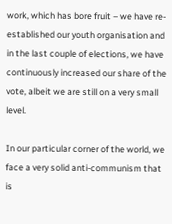work, which has bore fruit – we have re-established our youth organisation and in the last couple of elections, we have continuously increased our share of the vote, albeit we are still on a very small level.

In our particular corner of the world, we face a very solid anti-communism that is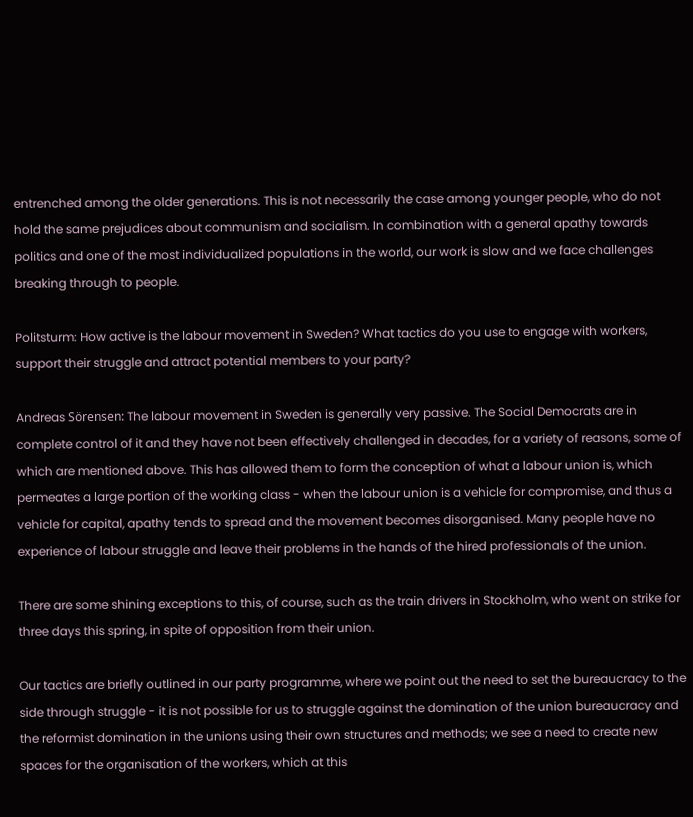entrenched among the older generations. This is not necessarily the case among younger people, who do not hold the same prejudices about communism and socialism. In combination with a general apathy towards politics and one of the most individualized populations in the world, our work is slow and we face challenges breaking through to people.

Politsturm: How active is the labour movement in Sweden? What tactics do you use to engage with workers, support their struggle and attract potential members to your party?

Andreas Sörensen: The labour movement in Sweden is generally very passive. The Social Democrats are in complete control of it and they have not been effectively challenged in decades, for a variety of reasons, some of which are mentioned above. This has allowed them to form the conception of what a labour union is, which permeates a large portion of the working class - when the labour union is a vehicle for compromise, and thus a vehicle for capital, apathy tends to spread and the movement becomes disorganised. Many people have no experience of labour struggle and leave their problems in the hands of the hired professionals of the union.

There are some shining exceptions to this, of course, such as the train drivers in Stockholm, who went on strike for three days this spring, in spite of opposition from their union.

Our tactics are briefly outlined in our party programme, where we point out the need to set the bureaucracy to the side through struggle - it is not possible for us to struggle against the domination of the union bureaucracy and the reformist domination in the unions using their own structures and methods; we see a need to create new spaces for the organisation of the workers, which at this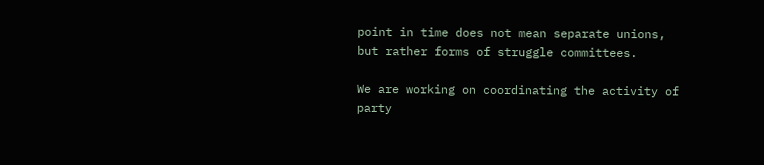point in time does not mean separate unions, but rather forms of struggle committees.

We are working on coordinating the activity of party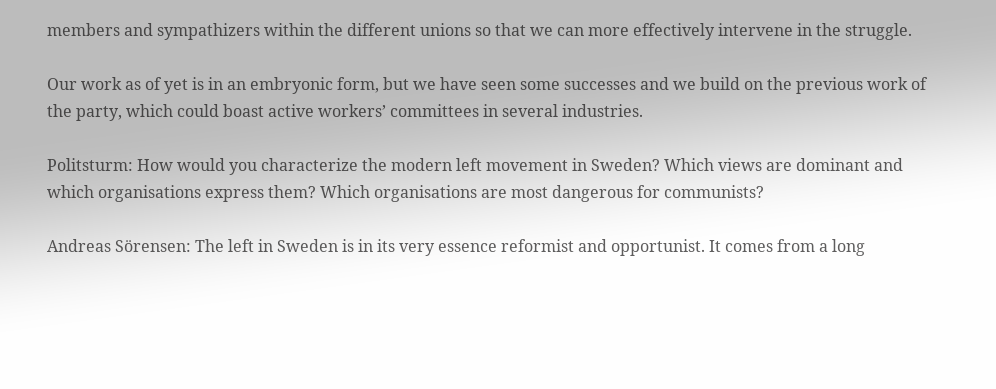members and sympathizers within the different unions so that we can more effectively intervene in the struggle.

Our work as of yet is in an embryonic form, but we have seen some successes and we build on the previous work of the party, which could boast active workers’ committees in several industries.

Politsturm: How would you characterize the modern left movement in Sweden? Which views are dominant and which organisations express them? Which organisations are most dangerous for communists?

Andreas Sörensen: The left in Sweden is in its very essence reformist and opportunist. It comes from a long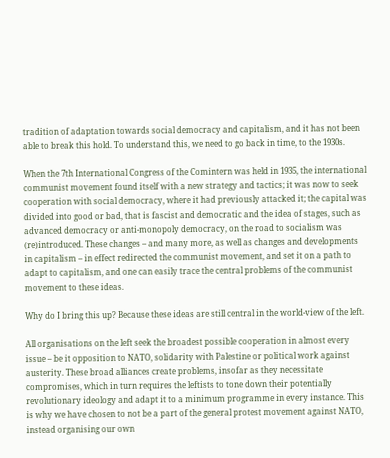tradition of adaptation towards social democracy and capitalism, and it has not been able to break this hold. To understand this, we need to go back in time, to the 1930s.

When the 7th International Congress of the Comintern was held in 1935, the international communist movement found itself with a new strategy and tactics; it was now to seek cooperation with social democracy, where it had previously attacked it; the capital was divided into good or bad, that is fascist and democratic and the idea of stages, such as advanced democracy or anti-monopoly democracy, on the road to socialism was (re)introduced. These changes – and many more, as well as changes and developments in capitalism – in effect redirected the communist movement, and set it on a path to adapt to capitalism, and one can easily trace the central problems of the communist movement to these ideas.

Why do I bring this up? Because these ideas are still central in the world-view of the left.

All organisations on the left seek the broadest possible cooperation in almost every issue – be it opposition to NATO, solidarity with Palestine or political work against austerity. These broad alliances create problems, insofar as they necessitate compromises, which in turn requires the leftists to tone down their potentially revolutionary ideology and adapt it to a minimum programme in every instance. This is why we have chosen to not be a part of the general protest movement against NATO, instead organising our own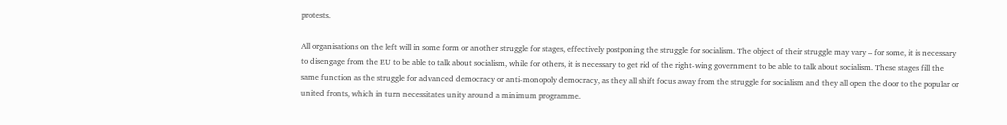protests.

All organisations on the left will in some form or another struggle for stages, effectively postponing the struggle for socialism. The object of their struggle may vary – for some, it is necessary to disengage from the EU to be able to talk about socialism, while for others, it is necessary to get rid of the right-wing government to be able to talk about socialism. These stages fill the same function as the struggle for advanced democracy or anti-monopoly democracy, as they all shift focus away from the struggle for socialism and they all open the door to the popular or united fronts, which in turn necessitates unity around a minimum programme.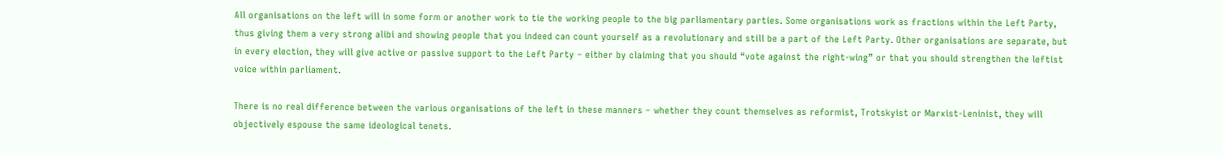All organisations on the left will in some form or another work to tie the working people to the big parliamentary parties. Some organisations work as fractions within the Left Party, thus giving them a very strong alibi and showing people that you indeed can count yourself as a revolutionary and still be a part of the Left Party. Other organisations are separate, but in every election, they will give active or passive support to the Left Party – either by claiming that you should “vote against the right-wing” or that you should strengthen the leftist voice within parliament.

There is no real difference between the various organisations of the left in these manners – whether they count themselves as reformist, Trotskyist or Marxist-Leninist, they will objectively espouse the same ideological tenets.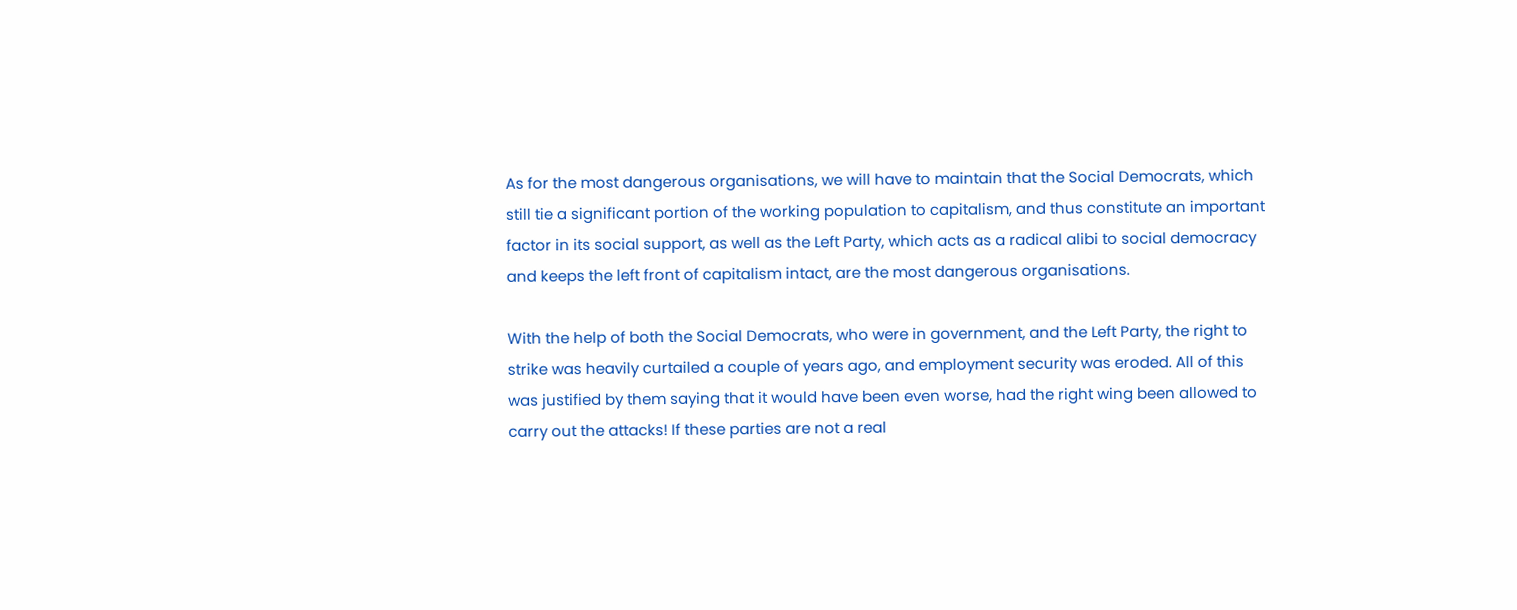As for the most dangerous organisations, we will have to maintain that the Social Democrats, which still tie a significant portion of the working population to capitalism, and thus constitute an important factor in its social support, as well as the Left Party, which acts as a radical alibi to social democracy and keeps the left front of capitalism intact, are the most dangerous organisations.

With the help of both the Social Democrats, who were in government, and the Left Party, the right to strike was heavily curtailed a couple of years ago, and employment security was eroded. All of this was justified by them saying that it would have been even worse, had the right wing been allowed to carry out the attacks! If these parties are not a real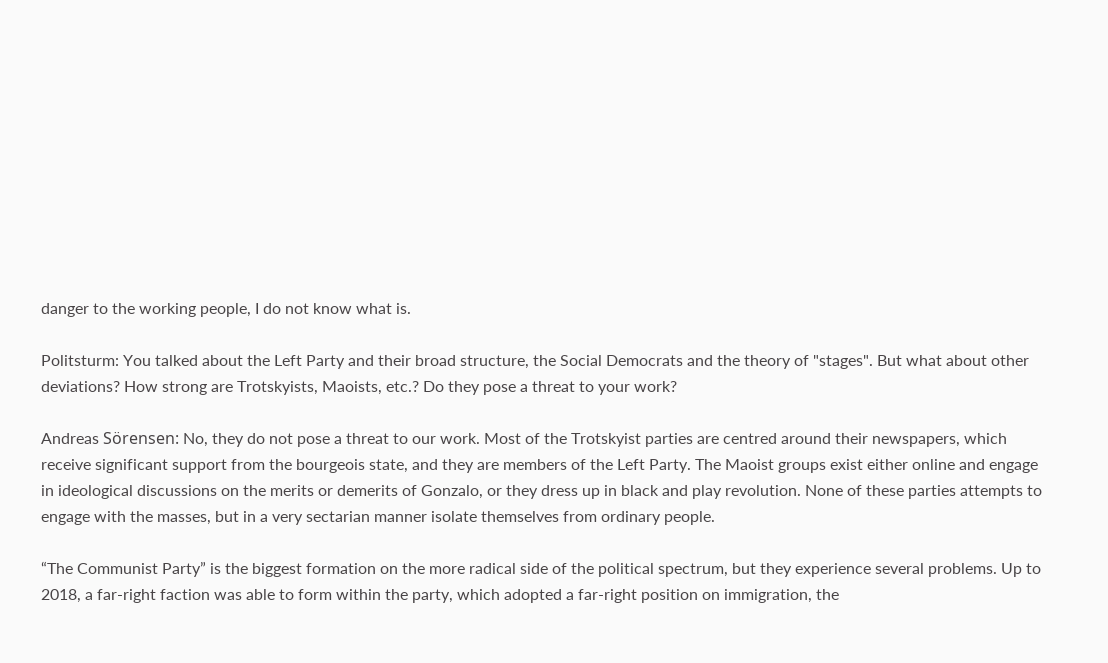danger to the working people, I do not know what is.

Politsturm: You talked about the Left Party and their broad structure, the Social Democrats and the theory of "stages". But what about other deviations? How strong are Trotskyists, Maoists, etc.? Do they pose a threat to your work?

Andreas Sörensen: No, they do not pose a threat to our work. Most of the Trotskyist parties are centred around their newspapers, which receive significant support from the bourgeois state, and they are members of the Left Party. The Maoist groups exist either online and engage in ideological discussions on the merits or demerits of Gonzalo, or they dress up in black and play revolution. None of these parties attempts to engage with the masses, but in a very sectarian manner isolate themselves from ordinary people.

“The Communist Party” is the biggest formation on the more radical side of the political spectrum, but they experience several problems. Up to 2018, a far-right faction was able to form within the party, which adopted a far-right position on immigration, the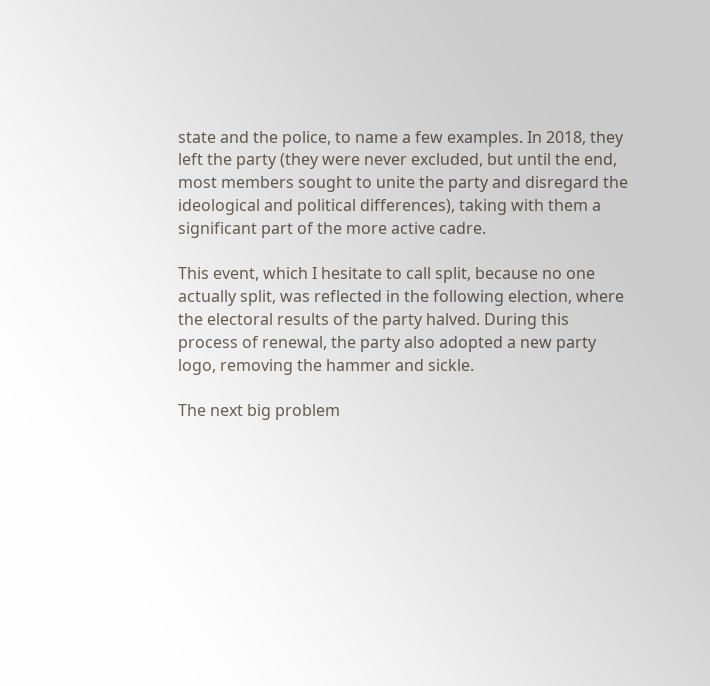state and the police, to name a few examples. In 2018, they left the party (they were never excluded, but until the end, most members sought to unite the party and disregard the ideological and political differences), taking with them a significant part of the more active cadre.

This event, which I hesitate to call split, because no one actually split, was reflected in the following election, where the electoral results of the party halved. During this process of renewal, the party also adopted a new party logo, removing the hammer and sickle.

The next big problem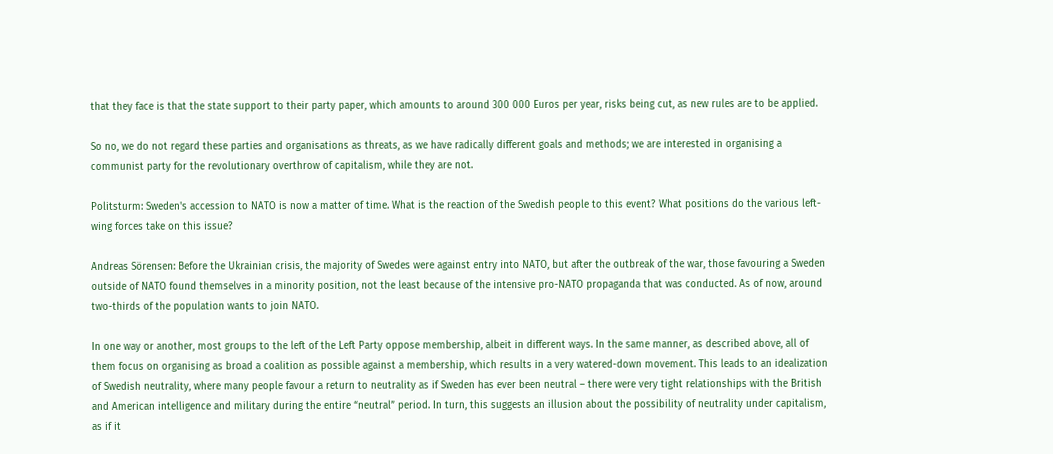that they face is that the state support to their party paper, which amounts to around 300 000 Euros per year, risks being cut, as new rules are to be applied.

So no, we do not regard these parties and organisations as threats, as we have radically different goals and methods; we are interested in organising a communist party for the revolutionary overthrow of capitalism, while they are not.

Politsturm: Sweden's accession to NATO is now a matter of time. What is the reaction of the Swedish people to this event? What positions do the various left-wing forces take on this issue?

Andreas Sörensen: Before the Ukrainian crisis, the majority of Swedes were against entry into NATO, but after the outbreak of the war, those favouring a Sweden outside of NATO found themselves in a minority position, not the least because of the intensive pro-NATO propaganda that was conducted. As of now, around two-thirds of the population wants to join NATO.

In one way or another, most groups to the left of the Left Party oppose membership, albeit in different ways. In the same manner, as described above, all of them focus on organising as broad a coalition as possible against a membership, which results in a very watered-down movement. This leads to an idealization of Swedish neutrality, where many people favour a return to neutrality as if Sweden has ever been neutral – there were very tight relationships with the British and American intelligence and military during the entire “neutral” period. In turn, this suggests an illusion about the possibility of neutrality under capitalism, as if it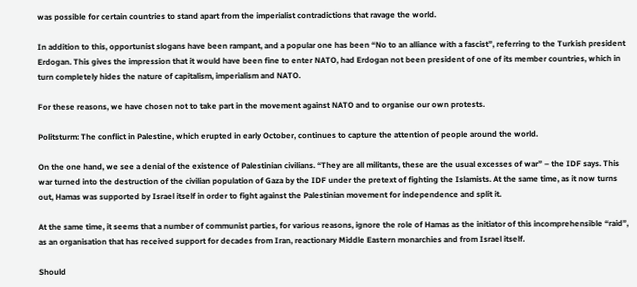was possible for certain countries to stand apart from the imperialist contradictions that ravage the world.

In addition to this, opportunist slogans have been rampant, and a popular one has been “No to an alliance with a fascist”, referring to the Turkish president Erdogan. This gives the impression that it would have been fine to enter NATO, had Erdogan not been president of one of its member countries, which in turn completely hides the nature of capitalism, imperialism and NATO.

For these reasons, we have chosen not to take part in the movement against NATO and to organise our own protests.

Politsturm: The conflict in Palestine, which erupted in early October, continues to capture the attention of people around the world.

On the one hand, we see a denial of the existence of Palestinian civilians. “They are all militants, these are the usual excesses of war” – the IDF says. This war turned into the destruction of the civilian population of Gaza by the IDF under the pretext of fighting the Islamists. At the same time, as it now turns out, Hamas was supported by Israel itself in order to fight against the Palestinian movement for independence and split it.

At the same time, it seems that a number of communist parties, for various reasons, ignore the role of Hamas as the initiator of this incomprehensible “raid”, as an organisation that has received support for decades from Iran, reactionary Middle Eastern monarchies and from Israel itself.

Should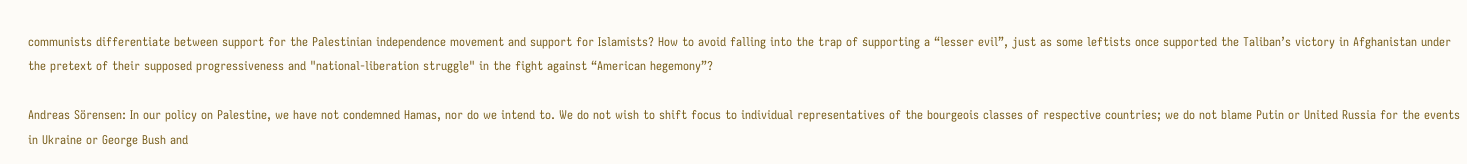communists differentiate between support for the Palestinian independence movement and support for Islamists? How to avoid falling into the trap of supporting a “lesser evil”, just as some leftists once supported the Taliban’s victory in Afghanistan under the pretext of their supposed progressiveness and "national-liberation struggle" in the fight against “American hegemony”?

Andreas Sörensen: In our policy on Palestine, we have not condemned Hamas, nor do we intend to. We do not wish to shift focus to individual representatives of the bourgeois classes of respective countries; we do not blame Putin or United Russia for the events in Ukraine or George Bush and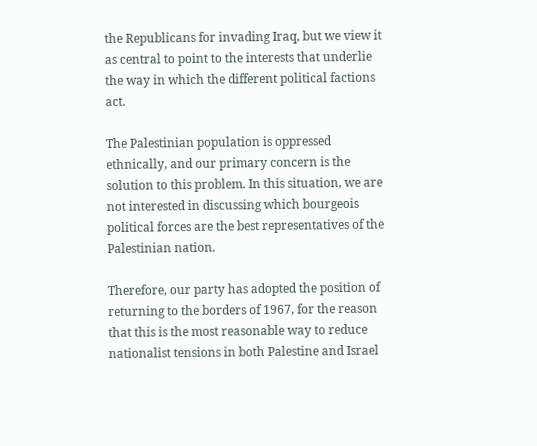the Republicans for invading Iraq, but we view it as central to point to the interests that underlie the way in which the different political factions act.

The Palestinian population is oppressed ethnically, and our primary concern is the solution to this problem. In this situation, we are not interested in discussing which bourgeois political forces are the best representatives of the Palestinian nation.

Therefore, our party has adopted the position of returning to the borders of 1967, for the reason that this is the most reasonable way to reduce nationalist tensions in both Palestine and Israel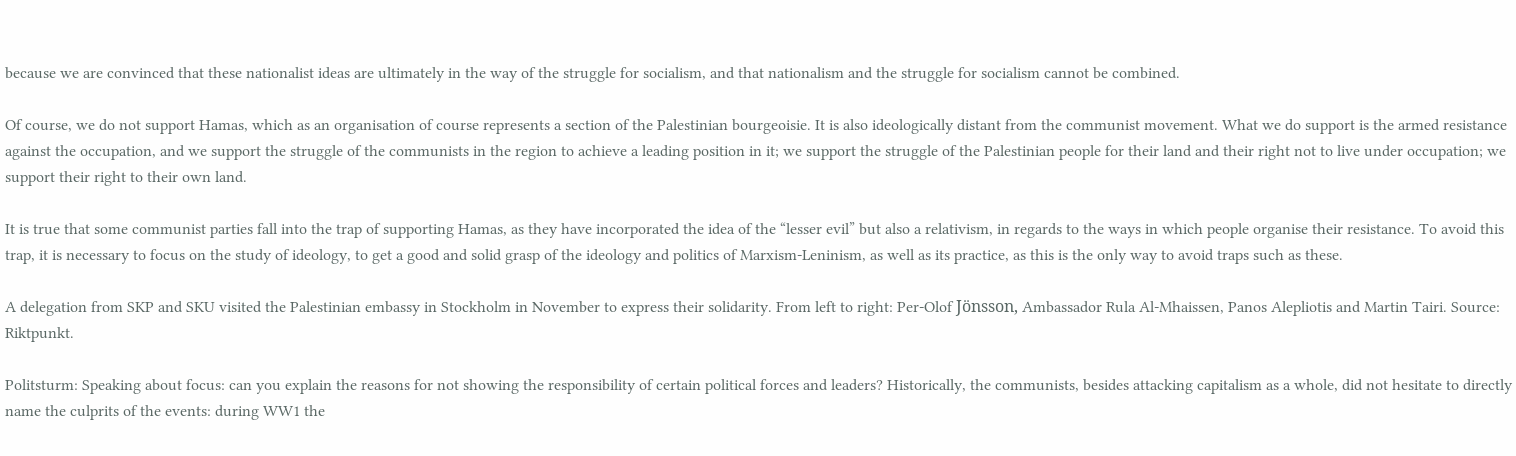because we are convinced that these nationalist ideas are ultimately in the way of the struggle for socialism, and that nationalism and the struggle for socialism cannot be combined.

Of course, we do not support Hamas, which as an organisation of course represents a section of the Palestinian bourgeoisie. It is also ideologically distant from the communist movement. What we do support is the armed resistance against the occupation, and we support the struggle of the communists in the region to achieve a leading position in it; we support the struggle of the Palestinian people for their land and their right not to live under occupation; we support their right to their own land.

It is true that some communist parties fall into the trap of supporting Hamas, as they have incorporated the idea of the “lesser evil” but also a relativism, in regards to the ways in which people organise their resistance. To avoid this trap, it is necessary to focus on the study of ideology, to get a good and solid grasp of the ideology and politics of Marxism-Leninism, as well as its practice, as this is the only way to avoid traps such as these.

A delegation from SKP and SKU visited the Palestinian embassy in Stockholm in November to express their solidarity. From left to right: Per-Olof Jönsson, Ambassador Rula Al-Mhaissen, Panos Alepliotis and Martin Tairi. Source: Riktpunkt.

Politsturm: Speaking about focus: can you explain the reasons for not showing the responsibility of certain political forces and leaders? Historically, the communists, besides attacking capitalism as a whole, did not hesitate to directly name the culprits of the events: during WW1 the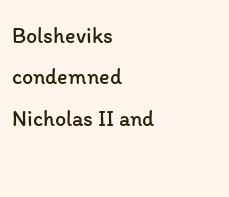Bolsheviks condemned Nicholas II and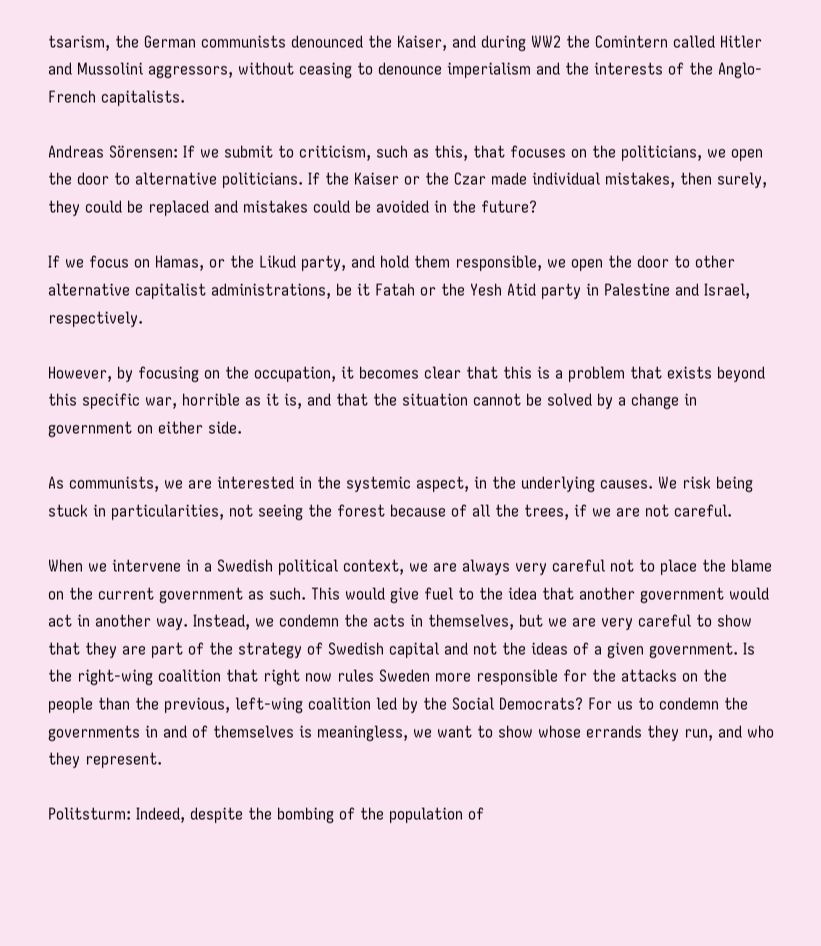tsarism, the German communists denounced the Kaiser, and during WW2 the Comintern called Hitler and Mussolini aggressors, without ceasing to denounce imperialism and the interests of the Anglo-French capitalists.

Andreas Sörensen: If we submit to criticism, such as this, that focuses on the politicians, we open the door to alternative politicians. If the Kaiser or the Czar made individual mistakes, then surely, they could be replaced and mistakes could be avoided in the future?

If we focus on Hamas, or the Likud party, and hold them responsible, we open the door to other alternative capitalist administrations, be it Fatah or the Yesh Atid party in Palestine and Israel, respectively.

However, by focusing on the occupation, it becomes clear that this is a problem that exists beyond this specific war, horrible as it is, and that the situation cannot be solved by a change in government on either side.

As communists, we are interested in the systemic aspect, in the underlying causes. We risk being stuck in particularities, not seeing the forest because of all the trees, if we are not careful.

When we intervene in a Swedish political context, we are always very careful not to place the blame on the current government as such. This would give fuel to the idea that another government would act in another way. Instead, we condemn the acts in themselves, but we are very careful to show that they are part of the strategy of Swedish capital and not the ideas of a given government. Is the right-wing coalition that right now rules Sweden more responsible for the attacks on the people than the previous, left-wing coalition led by the Social Democrats? For us to condemn the governments in and of themselves is meaningless, we want to show whose errands they run, and who they represent.

Politsturm: Indeed, despite the bombing of the population of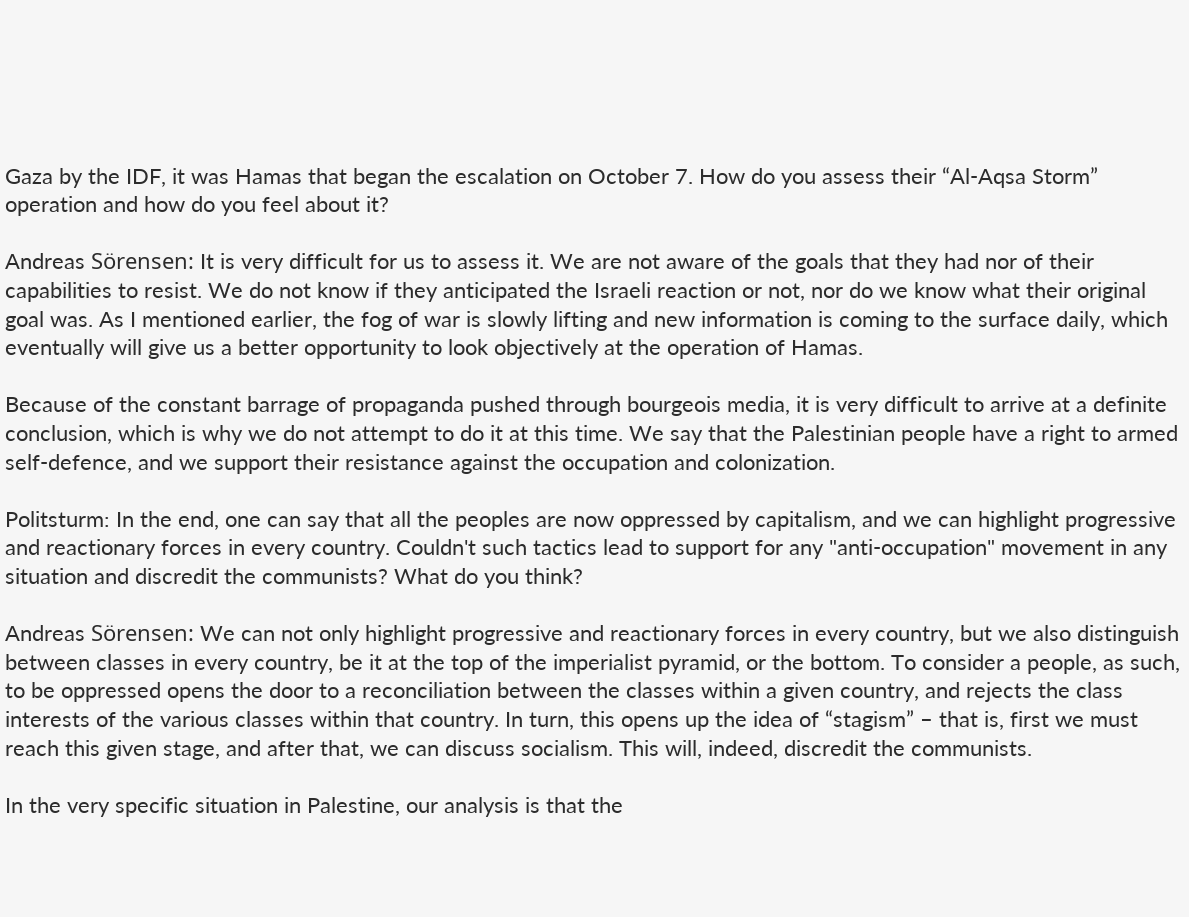Gaza by the IDF, it was Hamas that began the escalation on October 7. How do you assess their “Al-Aqsa Storm” operation and how do you feel about it?

Andreas Sörensen: It is very difficult for us to assess it. We are not aware of the goals that they had nor of their capabilities to resist. We do not know if they anticipated the Israeli reaction or not, nor do we know what their original goal was. As I mentioned earlier, the fog of war is slowly lifting and new information is coming to the surface daily, which eventually will give us a better opportunity to look objectively at the operation of Hamas.

Because of the constant barrage of propaganda pushed through bourgeois media, it is very difficult to arrive at a definite conclusion, which is why we do not attempt to do it at this time. We say that the Palestinian people have a right to armed self-defence, and we support their resistance against the occupation and colonization.

Politsturm: In the end, one can say that all the peoples are now oppressed by capitalism, and we can highlight progressive and reactionary forces in every country. Couldn't such tactics lead to support for any "anti-occupation" movement in any situation and discredit the communists? What do you think?

Andreas Sörensen: We can not only highlight progressive and reactionary forces in every country, but we also distinguish between classes in every country, be it at the top of the imperialist pyramid, or the bottom. To consider a people, as such, to be oppressed opens the door to a reconciliation between the classes within a given country, and rejects the class interests of the various classes within that country. In turn, this opens up the idea of “stagism” – that is, first we must reach this given stage, and after that, we can discuss socialism. This will, indeed, discredit the communists.

In the very specific situation in Palestine, our analysis is that the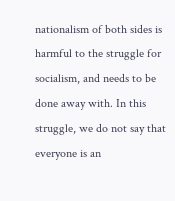nationalism of both sides is harmful to the struggle for socialism, and needs to be done away with. In this struggle, we do not say that everyone is an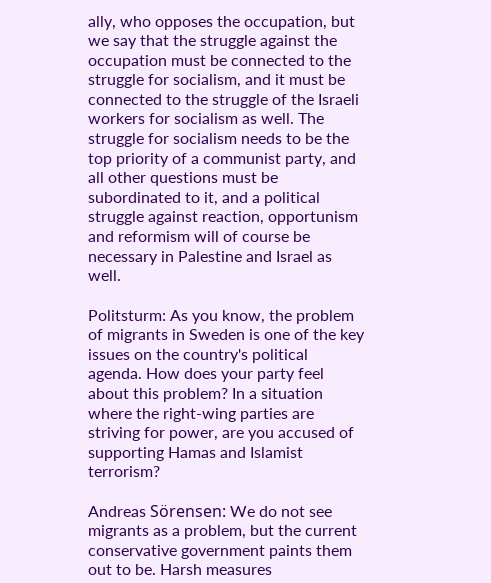ally, who opposes the occupation, but we say that the struggle against the occupation must be connected to the struggle for socialism, and it must be connected to the struggle of the Israeli workers for socialism as well. The struggle for socialism needs to be the top priority of a communist party, and all other questions must be subordinated to it, and a political struggle against reaction, opportunism and reformism will of course be necessary in Palestine and Israel as well.

Politsturm: As you know, the problem of migrants in Sweden is one of the key issues on the country's political agenda. How does your party feel about this problem? In a situation where the right-wing parties are striving for power, are you accused of supporting Hamas and Islamist terrorism?

Andreas Sörensen: We do not see migrants as a problem, but the current conservative government paints them out to be. Harsh measures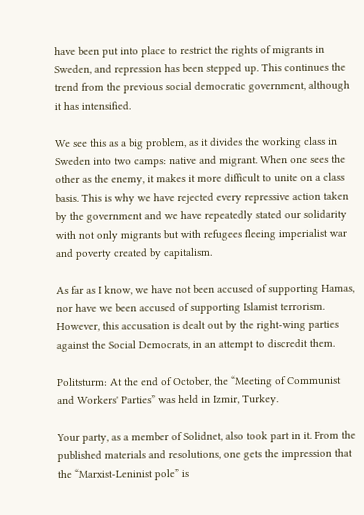have been put into place to restrict the rights of migrants in Sweden, and repression has been stepped up. This continues the trend from the previous social democratic government, although it has intensified.

We see this as a big problem, as it divides the working class in Sweden into two camps: native and migrant. When one sees the other as the enemy, it makes it more difficult to unite on a class basis. This is why we have rejected every repressive action taken by the government and we have repeatedly stated our solidarity with not only migrants but with refugees fleeing imperialist war and poverty created by capitalism.

As far as I know, we have not been accused of supporting Hamas, nor have we been accused of supporting Islamist terrorism. However, this accusation is dealt out by the right-wing parties against the Social Democrats, in an attempt to discredit them.

Politsturm: At the end of October, the “Meeting of Communist and Workers' Parties” was held in Izmir, Turkey.

Your party, as a member of Solidnet, also took part in it. From the published materials and resolutions, one gets the impression that the “Marxist-Leninist pole” is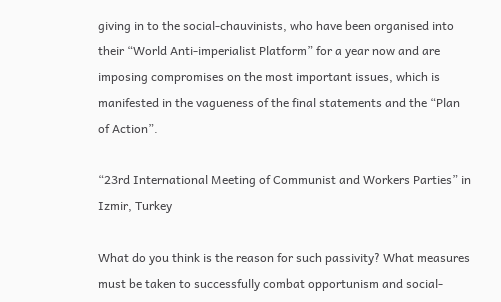giving in to the social-chauvinists, who have been organised into their “World Anti-imperialist Platform” for a year now and are imposing compromises on the most important issues, which is manifested in the vagueness of the final statements and the “Plan of Action”.

“23rd International Meeting of Communist and Workers Parties” in Izmir, Turkey

What do you think is the reason for such passivity? What measures must be taken to successfully combat opportunism and social-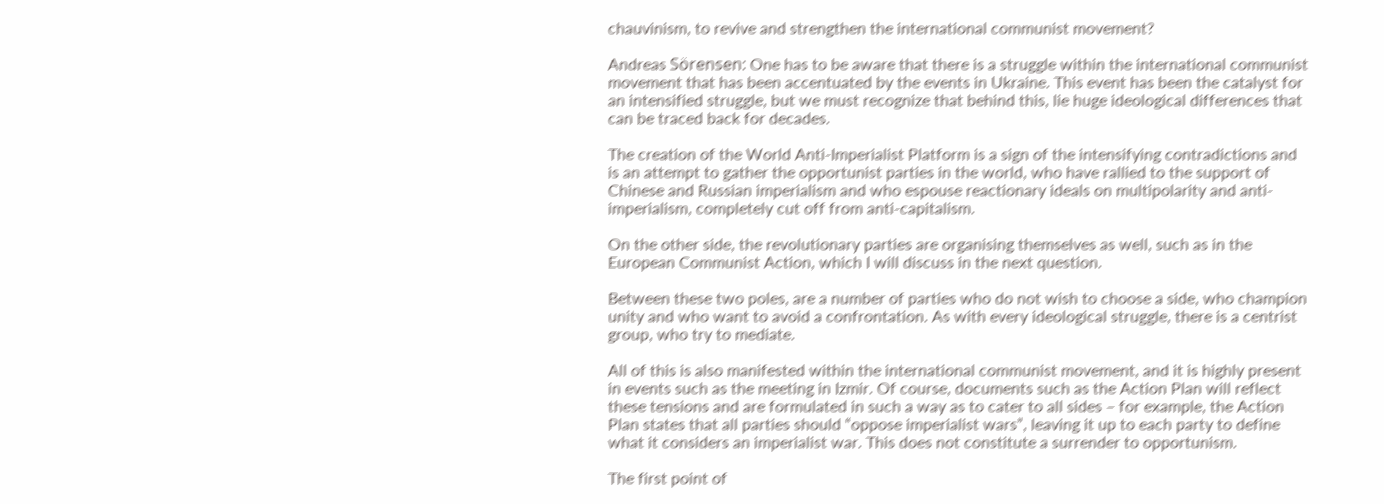chauvinism, to revive and strengthen the international communist movement?

Andreas Sörensen: One has to be aware that there is a struggle within the international communist movement that has been accentuated by the events in Ukraine. This event has been the catalyst for an intensified struggle, but we must recognize that behind this, lie huge ideological differences that can be traced back for decades.

The creation of the World Anti-Imperialist Platform is a sign of the intensifying contradictions and is an attempt to gather the opportunist parties in the world, who have rallied to the support of Chinese and Russian imperialism and who espouse reactionary ideals on multipolarity and anti-imperialism, completely cut off from anti-capitalism.

On the other side, the revolutionary parties are organising themselves as well, such as in the European Communist Action, which I will discuss in the next question.

Between these two poles, are a number of parties who do not wish to choose a side, who champion unity and who want to avoid a confrontation. As with every ideological struggle, there is a centrist group, who try to mediate.

All of this is also manifested within the international communist movement, and it is highly present in events such as the meeting in Izmir. Of course, documents such as the Action Plan will reflect these tensions and are formulated in such a way as to cater to all sides – for example, the Action Plan states that all parties should “oppose imperialist wars”, leaving it up to each party to define what it considers an imperialist war. This does not constitute a surrender to opportunism.

The first point of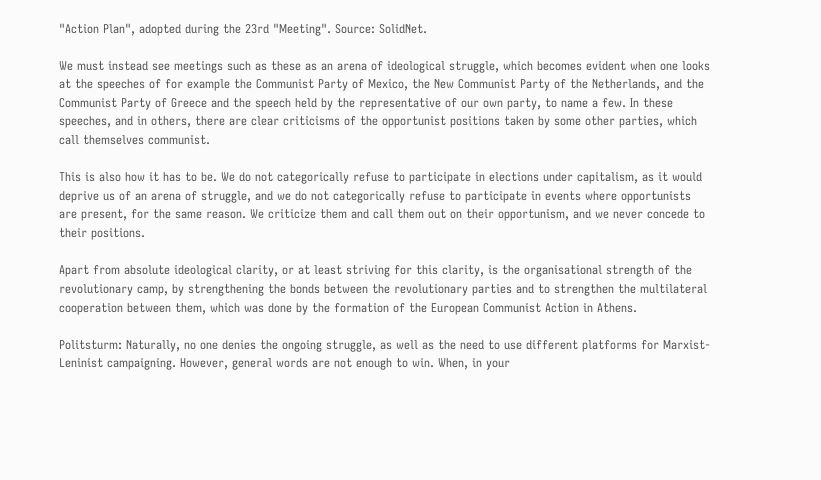"Action Plan", adopted during the 23rd "Meeting". Source: SolidNet.

We must instead see meetings such as these as an arena of ideological struggle, which becomes evident when one looks at the speeches of for example the Communist Party of Mexico, the New Communist Party of the Netherlands, and the Communist Party of Greece and the speech held by the representative of our own party, to name a few. In these speeches, and in others, there are clear criticisms of the opportunist positions taken by some other parties, which call themselves communist.

This is also how it has to be. We do not categorically refuse to participate in elections under capitalism, as it would deprive us of an arena of struggle, and we do not categorically refuse to participate in events where opportunists are present, for the same reason. We criticize them and call them out on their opportunism, and we never concede to their positions.

Apart from absolute ideological clarity, or at least striving for this clarity, is the organisational strength of the revolutionary camp, by strengthening the bonds between the revolutionary parties and to strengthen the multilateral cooperation between them, which was done by the formation of the European Communist Action in Athens.

Politsturm: Naturally, no one denies the ongoing struggle, as well as the need to use different platforms for Marxist-Leninist campaigning. However, general words are not enough to win. When, in your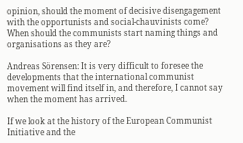opinion, should the moment of decisive disengagement with the opportunists and social-chauvinists come? When should the communists start naming things and organisations as they are?

Andreas Sörensen: It is very difficult to foresee the developments that the international communist movement will find itself in, and therefore, I cannot say when the moment has arrived.

If we look at the history of the European Communist Initiative and the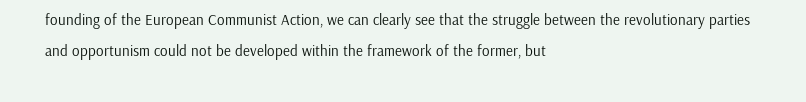founding of the European Communist Action, we can clearly see that the struggle between the revolutionary parties and opportunism could not be developed within the framework of the former, but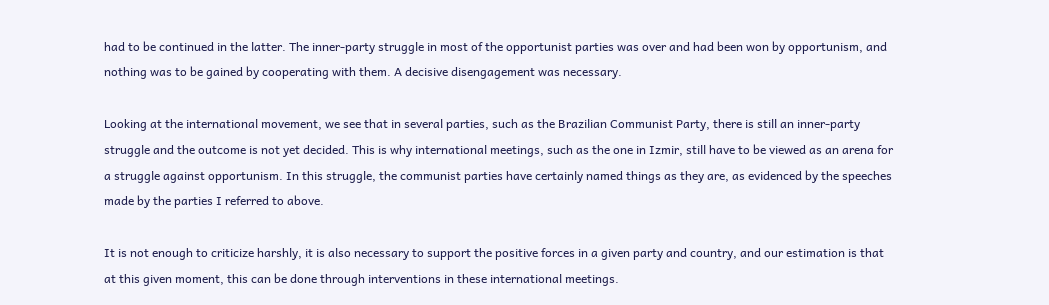had to be continued in the latter. The inner-party struggle in most of the opportunist parties was over and had been won by opportunism, and nothing was to be gained by cooperating with them. A decisive disengagement was necessary.

Looking at the international movement, we see that in several parties, such as the Brazilian Communist Party, there is still an inner-party struggle and the outcome is not yet decided. This is why international meetings, such as the one in Izmir, still have to be viewed as an arena for a struggle against opportunism. In this struggle, the communist parties have certainly named things as they are, as evidenced by the speeches made by the parties I referred to above.

It is not enough to criticize harshly, it is also necessary to support the positive forces in a given party and country, and our estimation is that at this given moment, this can be done through interventions in these international meetings.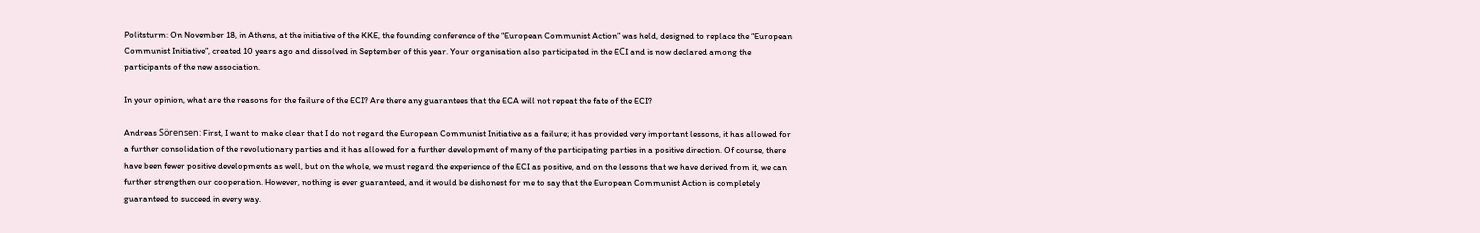Politsturm: On November 18, in Athens, at the initiative of the KKE, the founding conference of the “European Communist Action” was held, designed to replace the “European Communist Initiative”, created 10 years ago and dissolved in September of this year. Your organisation also participated in the EСI and is now declared among the participants of the new association.

In your opinion, what are the reasons for the failure of the ECI? Are there any guarantees that the ECA will not repeat the fate of the ECI?

Andreas Sörensen: First, I want to make clear that I do not regard the European Communist Initiative as a failure; it has provided very important lessons, it has allowed for a further consolidation of the revolutionary parties and it has allowed for a further development of many of the participating parties in a positive direction. Of course, there have been fewer positive developments as well, but on the whole, we must regard the experience of the ECI as positive, and on the lessons that we have derived from it, we can further strengthen our cooperation. However, nothing is ever guaranteed, and it would be dishonest for me to say that the European Communist Action is completely guaranteed to succeed in every way.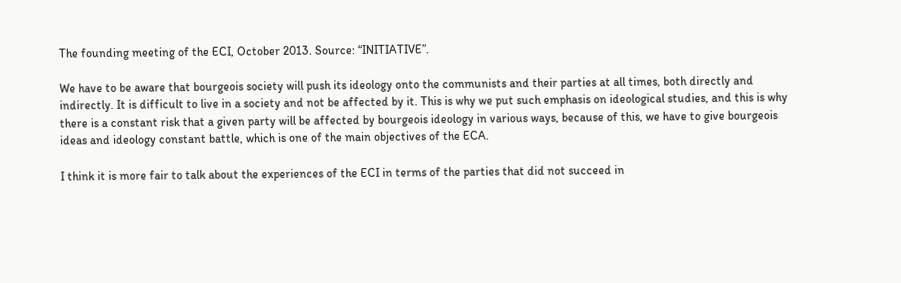The founding meeting of the ECI, October 2013. Source: “INITIATIVE”.

We have to be aware that bourgeois society will push its ideology onto the communists and their parties at all times, both directly and indirectly. It is difficult to live in a society and not be affected by it. This is why we put such emphasis on ideological studies, and this is why there is a constant risk that a given party will be affected by bourgeois ideology in various ways, because of this, we have to give bourgeois ideas and ideology constant battle, which is one of the main objectives of the ECA.

I think it is more fair to talk about the experiences of the ECI in terms of the parties that did not succeed in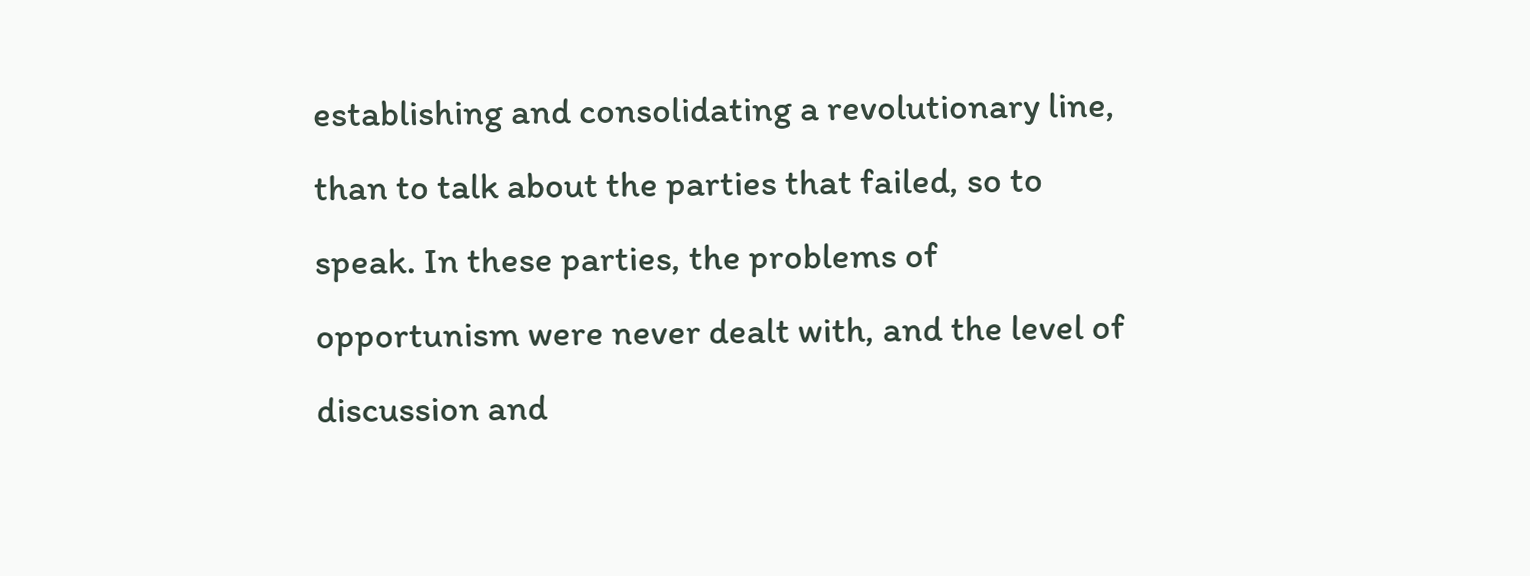establishing and consolidating a revolutionary line, than to talk about the parties that failed, so to speak. In these parties, the problems of opportunism were never dealt with, and the level of discussion and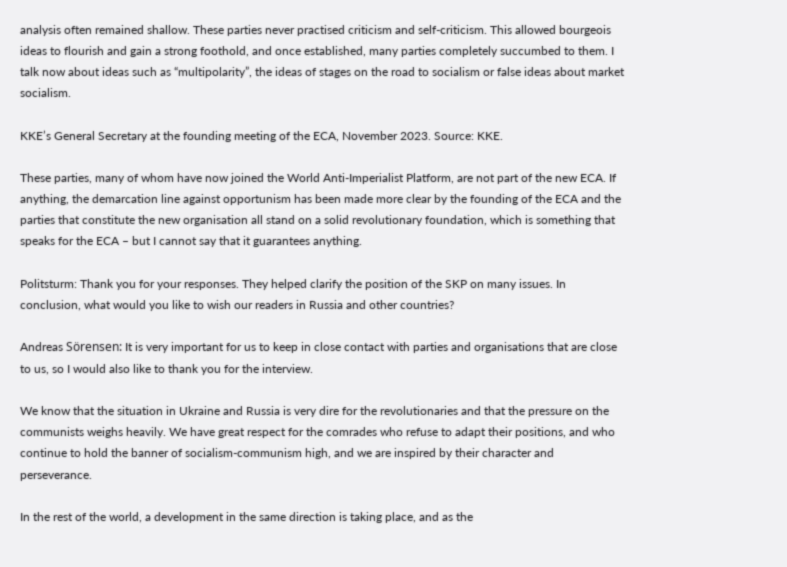analysis often remained shallow. These parties never practised criticism and self-criticism. This allowed bourgeois ideas to flourish and gain a strong foothold, and once established, many parties completely succumbed to them. I talk now about ideas such as “multipolarity”, the ideas of stages on the road to socialism or false ideas about market socialism.

KKE’s General Secretary at the founding meeting of the ECA, November 2023. Source: KKE.

These parties, many of whom have now joined the World Anti-Imperialist Platform, are not part of the new ECA. If anything, the demarcation line against opportunism has been made more clear by the founding of the ECA and the parties that constitute the new organisation all stand on a solid revolutionary foundation, which is something that speaks for the ECA – but I cannot say that it guarantees anything.

Politsturm: Thank you for your responses. They helped clarify the position of the SKP on many issues. In conclusion, what would you like to wish our readers in Russia and other countries?

Andreas Sörensen: It is very important for us to keep in close contact with parties and organisations that are close to us, so I would also like to thank you for the interview.

We know that the situation in Ukraine and Russia is very dire for the revolutionaries and that the pressure on the communists weighs heavily. We have great respect for the comrades who refuse to adapt their positions, and who continue to hold the banner of socialism-communism high, and we are inspired by their character and perseverance.

In the rest of the world, a development in the same direction is taking place, and as the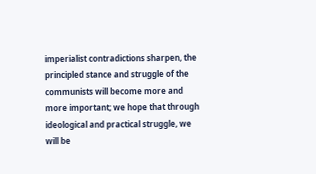imperialist contradictions sharpen, the principled stance and struggle of the communists will become more and more important; we hope that through ideological and practical struggle, we will be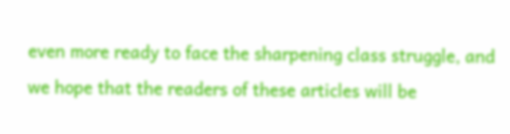even more ready to face the sharpening class struggle, and we hope that the readers of these articles will be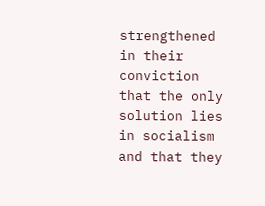strengthened in their conviction that the only solution lies in socialism and that they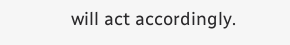will act accordingly.